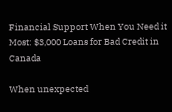Financial Support When You Need it Most: $3,000 Loans for Bad Credit in Canada

When unexpected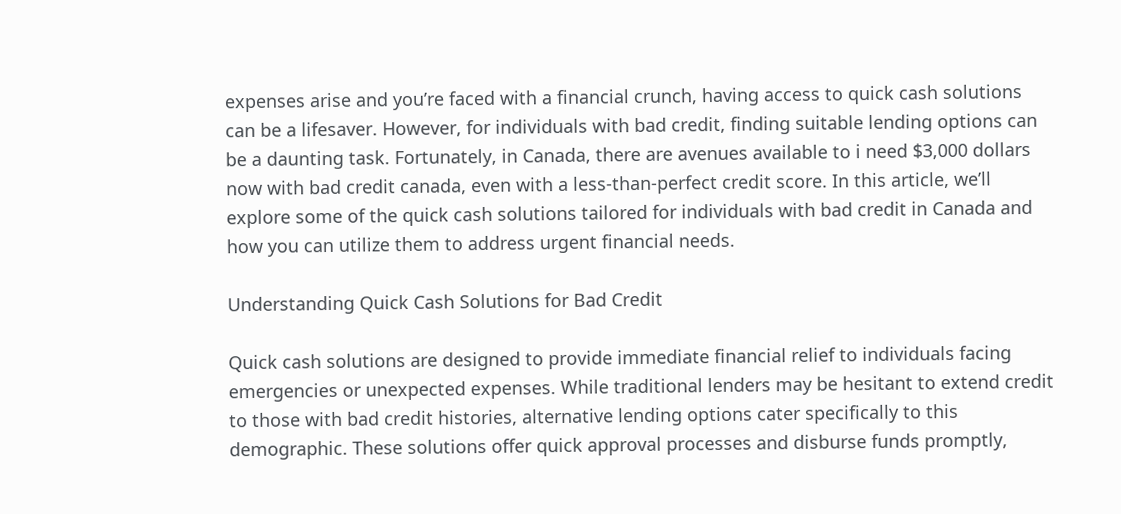expenses arise and you’re faced with a financial crunch, having access to quick cash solutions can be a lifesaver. However, for individuals with bad credit, finding suitable lending options can be a daunting task. Fortunately, in Canada, there are avenues available to i need $3,000 dollars now with bad credit canada, even with a less-than-perfect credit score. In this article, we’ll explore some of the quick cash solutions tailored for individuals with bad credit in Canada and how you can utilize them to address urgent financial needs.

Understanding Quick Cash Solutions for Bad Credit

Quick cash solutions are designed to provide immediate financial relief to individuals facing emergencies or unexpected expenses. While traditional lenders may be hesitant to extend credit to those with bad credit histories, alternative lending options cater specifically to this demographic. These solutions offer quick approval processes and disburse funds promptly,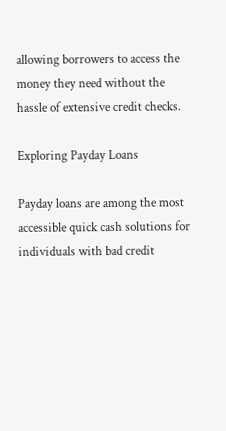allowing borrowers to access the money they need without the hassle of extensive credit checks.

Exploring Payday Loans

Payday loans are among the most accessible quick cash solutions for individuals with bad credit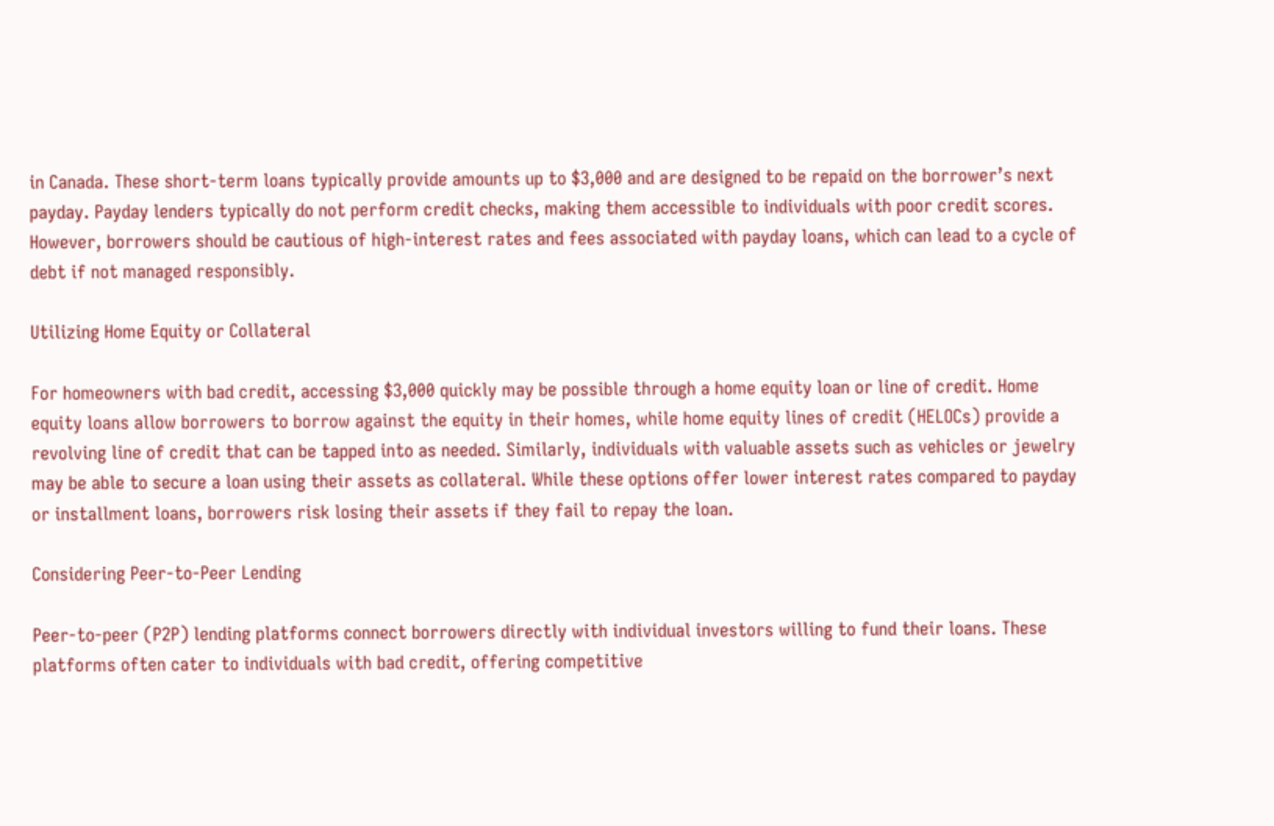in Canada. These short-term loans typically provide amounts up to $3,000 and are designed to be repaid on the borrower’s next payday. Payday lenders typically do not perform credit checks, making them accessible to individuals with poor credit scores. However, borrowers should be cautious of high-interest rates and fees associated with payday loans, which can lead to a cycle of debt if not managed responsibly.

Utilizing Home Equity or Collateral

For homeowners with bad credit, accessing $3,000 quickly may be possible through a home equity loan or line of credit. Home equity loans allow borrowers to borrow against the equity in their homes, while home equity lines of credit (HELOCs) provide a revolving line of credit that can be tapped into as needed. Similarly, individuals with valuable assets such as vehicles or jewelry may be able to secure a loan using their assets as collateral. While these options offer lower interest rates compared to payday or installment loans, borrowers risk losing their assets if they fail to repay the loan.

Considering Peer-to-Peer Lending

Peer-to-peer (P2P) lending platforms connect borrowers directly with individual investors willing to fund their loans. These platforms often cater to individuals with bad credit, offering competitive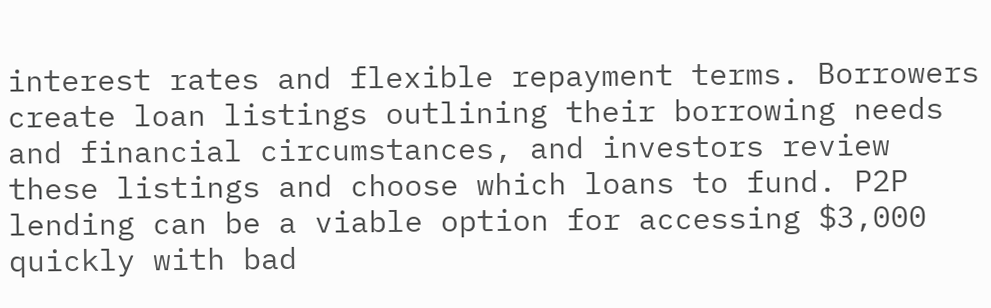interest rates and flexible repayment terms. Borrowers create loan listings outlining their borrowing needs and financial circumstances, and investors review these listings and choose which loans to fund. P2P lending can be a viable option for accessing $3,000 quickly with bad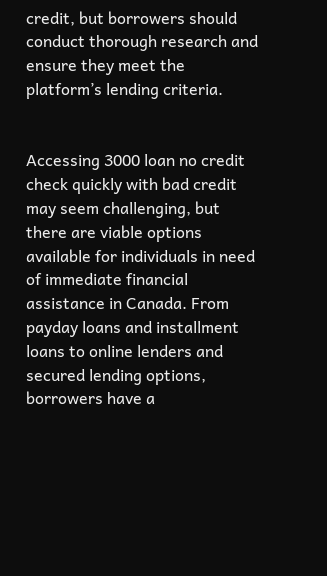credit, but borrowers should conduct thorough research and ensure they meet the platform’s lending criteria.


Accessing 3000 loan no credit check quickly with bad credit may seem challenging, but there are viable options available for individuals in need of immediate financial assistance in Canada. From payday loans and installment loans to online lenders and secured lending options, borrowers have a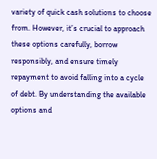variety of quick cash solutions to choose from. However, it’s crucial to approach these options carefully, borrow responsibly, and ensure timely repayment to avoid falling into a cycle of debt. By understanding the available options and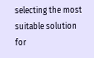selecting the most suitable solution for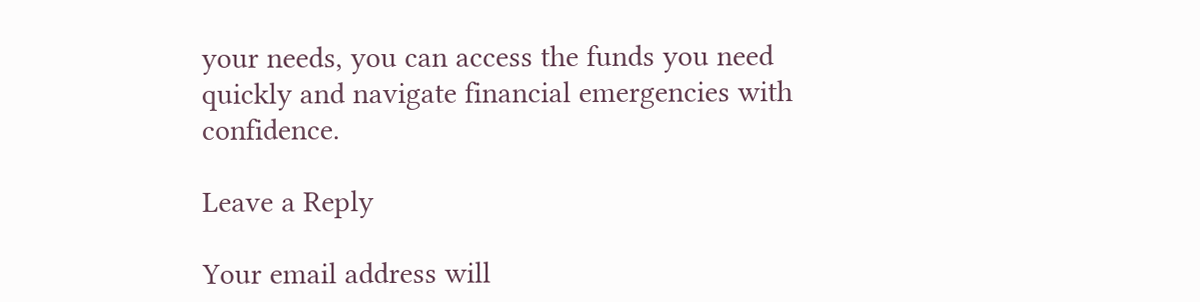your needs, you can access the funds you need quickly and navigate financial emergencies with confidence.

Leave a Reply

Your email address will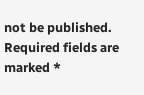not be published. Required fields are marked *